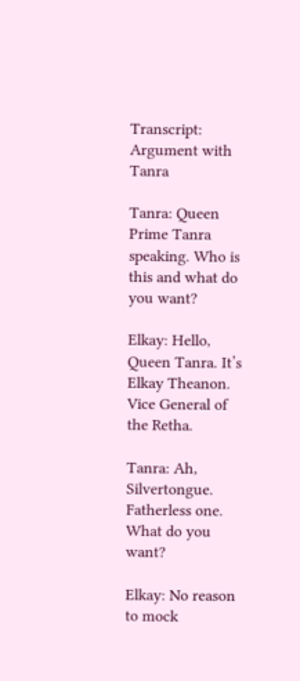Transcript: Argument with Tanra

Tanra: Queen Prime Tanra speaking. Who is this and what do you want?

Elkay: Hello, Queen Tanra. It’s Elkay Theanon. Vice General of the Retha.

Tanra: Ah, Silvertongue. Fatherless one. What do you want?

Elkay: No reason to mock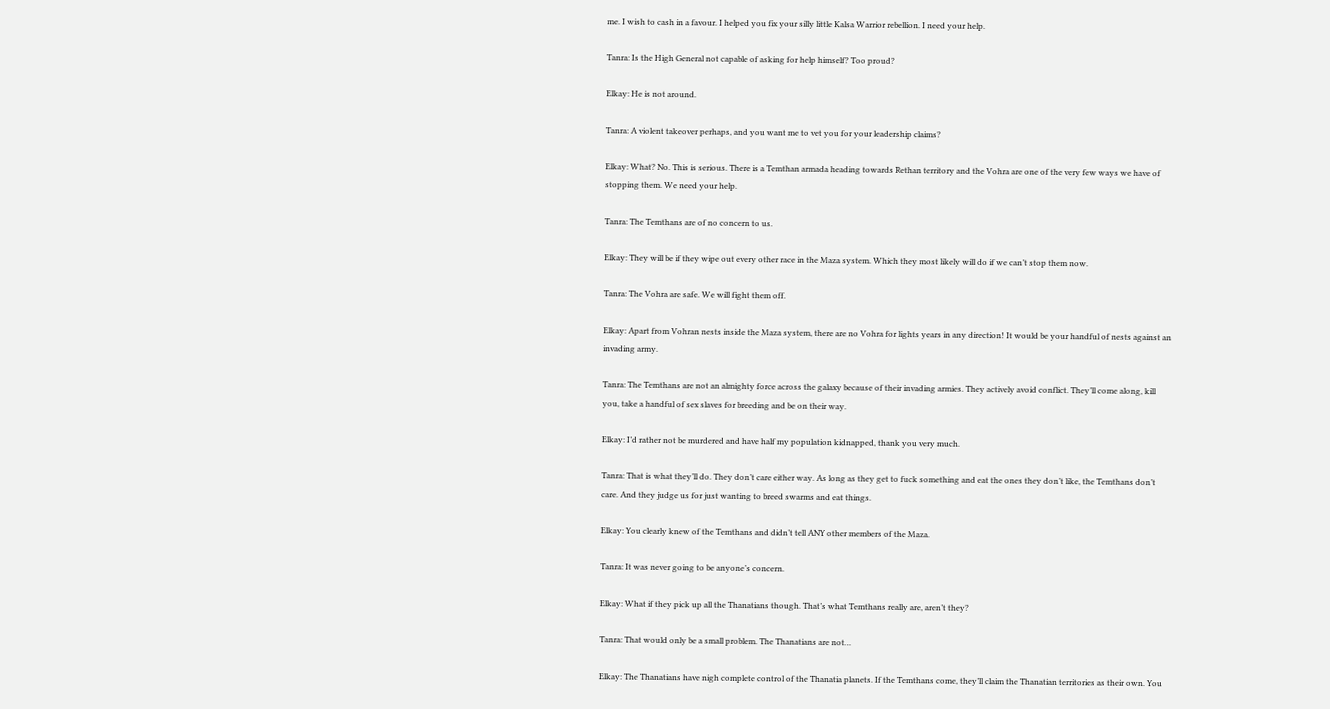me. I wish to cash in a favour. I helped you fix your silly little Kalsa Warrior rebellion. I need your help.

Tanra: Is the High General not capable of asking for help himself? Too proud?

Elkay: He is not around.

Tanra: A violent takeover perhaps, and you want me to vet you for your leadership claims?

Elkay: What? No. This is serious. There is a Temthan armada heading towards Rethan territory and the Vohra are one of the very few ways we have of stopping them. We need your help.

Tanra: The Temthans are of no concern to us.

Elkay: They will be if they wipe out every other race in the Maza system. Which they most likely will do if we can’t stop them now.

Tanra: The Vohra are safe. We will fight them off.

Elkay: Apart from Vohran nests inside the Maza system, there are no Vohra for lights years in any direction! It would be your handful of nests against an invading army.

Tanra: The Temthans are not an almighty force across the galaxy because of their invading armies. They actively avoid conflict. They’ll come along, kill you, take a handful of sex slaves for breeding and be on their way.

Elkay: I’d rather not be murdered and have half my population kidnapped, thank you very much.

Tanra: That is what they’ll do. They don’t care either way. As long as they get to fuck something and eat the ones they don’t like, the Temthans don’t care. And they judge us for just wanting to breed swarms and eat things.

Elkay: You clearly knew of the Temthans and didn’t tell ANY other members of the Maza.

Tanra: It was never going to be anyone’s concern.

Elkay: What if they pick up all the Thanatians though. That’s what Temthans really are, aren’t they?

Tanra: That would only be a small problem. The Thanatians are not…

Elkay: The Thanatians have nigh complete control of the Thanatia planets. If the Temthans come, they’ll claim the Thanatian territories as their own. You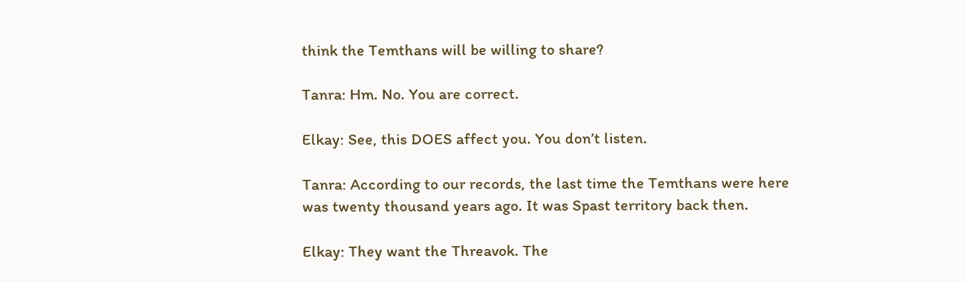think the Temthans will be willing to share?

Tanra: Hm. No. You are correct.

Elkay: See, this DOES affect you. You don’t listen.

Tanra: According to our records, the last time the Temthans were here was twenty thousand years ago. It was Spast territory back then.

Elkay: They want the Threavok. The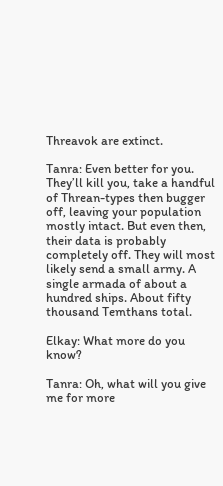Threavok are extinct.

Tanra: Even better for you. They’ll kill you, take a handful of Threan-types then bugger off, leaving your population mostly intact. But even then, their data is probably completely off. They will most likely send a small army. A single armada of about a hundred ships. About fifty thousand Temthans total.

Elkay: What more do you know?

Tanra: Oh, what will you give me for more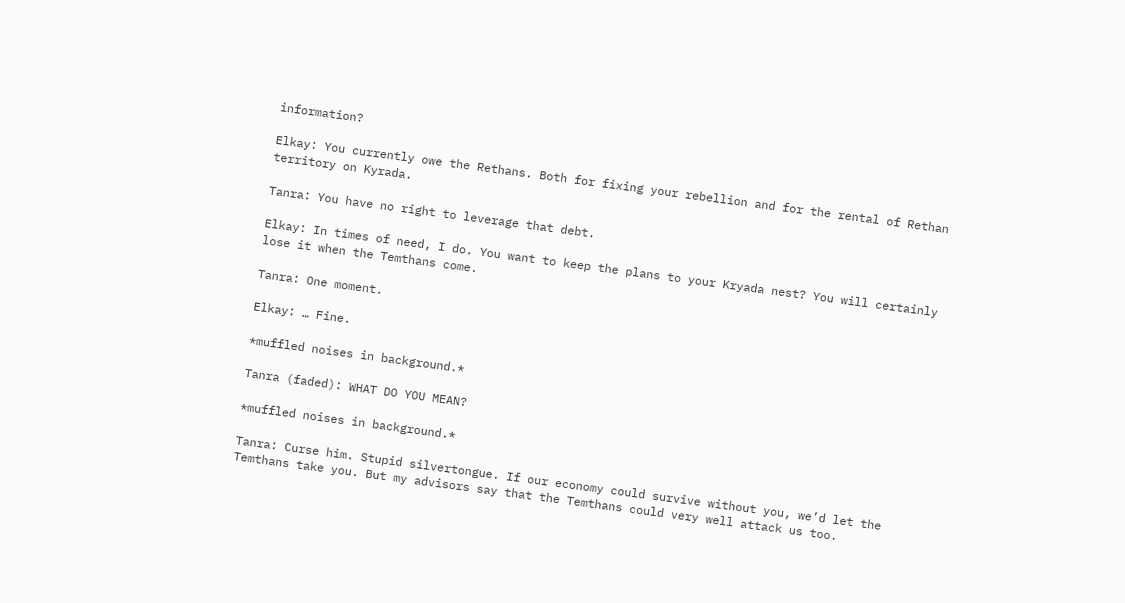information?

Elkay: You currently owe the Rethans. Both for fixing your rebellion and for the rental of Rethan territory on Kyrada.

Tanra: You have no right to leverage that debt.

Elkay: In times of need, I do. You want to keep the plans to your Kryada nest? You will certainly lose it when the Temthans come.

Tanra: One moment.

Elkay: … Fine.

*muffled noises in background.*

Tanra (faded): WHAT DO YOU MEAN?

*muffled noises in background.*

Tanra: Curse him. Stupid silvertongue. If our economy could survive without you, we’d let the Temthans take you. But my advisors say that the Temthans could very well attack us too.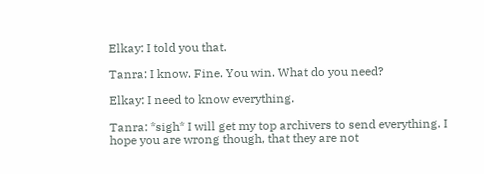Elkay: I told you that.

Tanra: I know. Fine. You win. What do you need?

Elkay: I need to know everything.

Tanra: *sigh* I will get my top archivers to send everything. I hope you are wrong though, that they are not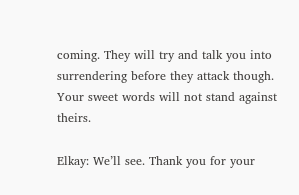coming. They will try and talk you into surrendering before they attack though. Your sweet words will not stand against theirs.

Elkay: We’ll see. Thank you for your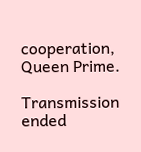cooperation, Queen Prime.

Transmission ended